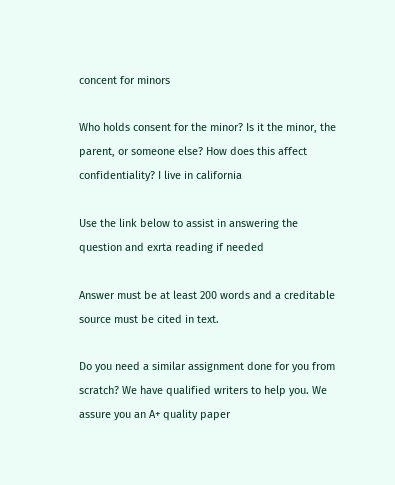concent for minors

Who holds consent for the minor? Is it the minor, the parent, or someone else? How does this affect confidentiality? I live in california

Use the link below to assist in answering the question and exrta reading if needed

Answer must be at least 200 words and a creditable source must be cited in text.

Do you need a similar assignment done for you from scratch? We have qualified writers to help you. We assure you an A+ quality paper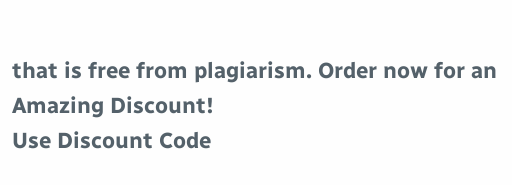that is free from plagiarism. Order now for an Amazing Discount!
Use Discount Code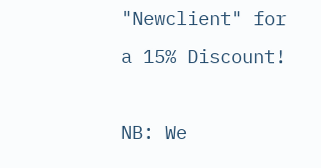"Newclient" for a 15% Discount!

NB: We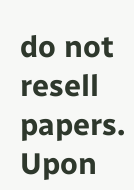do not resell papers. Upon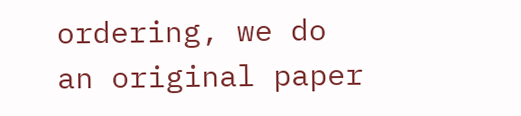ordering, we do an original paper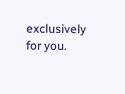exclusively for you.